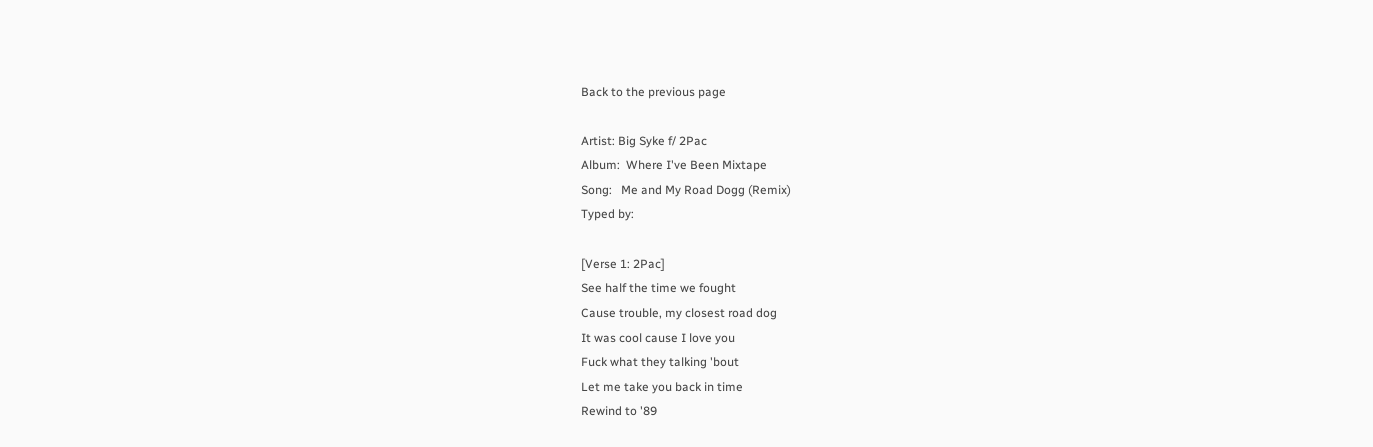Back to the previous page

Artist: Big Syke f/ 2Pac
Album:  Where I've Been Mixtape
Song:   Me and My Road Dogg (Remix)
Typed by:

[Verse 1: 2Pac]
See half the time we fought
Cause trouble, my closest road dog
It was cool cause I love you
Fuck what they talking 'bout
Let me take you back in time
Rewind to '89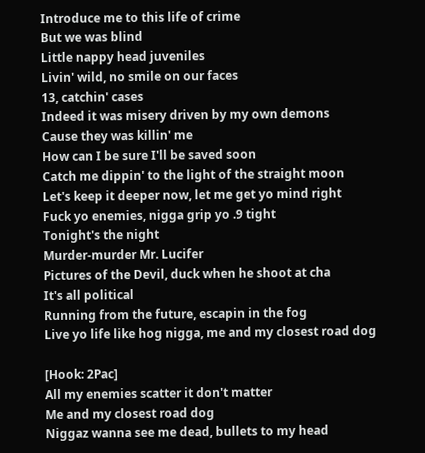Introduce me to this life of crime
But we was blind
Little nappy head juveniles
Livin' wild, no smile on our faces
13, catchin' cases
Indeed it was misery driven by my own demons
Cause they was killin' me
How can I be sure I'll be saved soon
Catch me dippin' to the light of the straight moon
Let's keep it deeper now, let me get yo mind right
Fuck yo enemies, nigga grip yo .9 tight
Tonight's the night
Murder-murder Mr. Lucifer
Pictures of the Devil, duck when he shoot at cha
It's all political
Running from the future, escapin in the fog
Live yo life like hog nigga, me and my closest road dog

[Hook: 2Pac]
All my enemies scatter it don't matter
Me and my closest road dog
Niggaz wanna see me dead, bullets to my head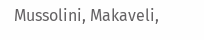Mussolini, Makaveli,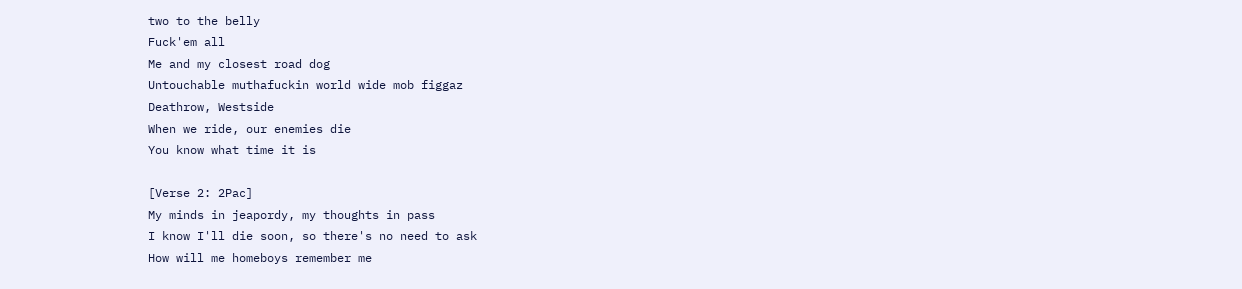two to the belly
Fuck'em all
Me and my closest road dog
Untouchable muthafuckin world wide mob figgaz
Deathrow, Westside
When we ride, our enemies die
You know what time it is

[Verse 2: 2Pac]
My minds in jeapordy, my thoughts in pass
I know I'll die soon, so there's no need to ask
How will me homeboys remember me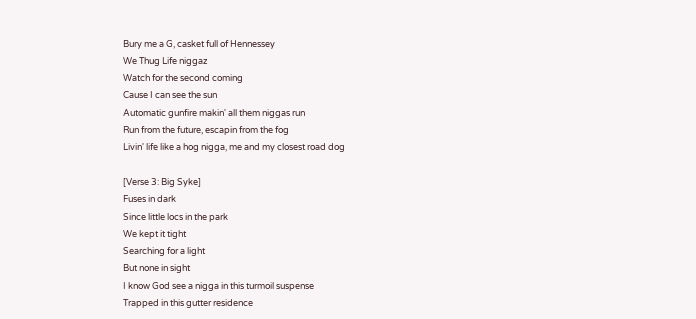Bury me a G, casket full of Hennessey
We Thug Life niggaz
Watch for the second coming
Cause I can see the sun
Automatic gunfire makin' all them niggas run
Run from the future, escapin from the fog
Livin' life like a hog nigga, me and my closest road dog

[Verse 3: Big Syke]
Fuses in dark
Since little locs in the park
We kept it tight
Searching for a light
But none in sight
I know God see a nigga in this turmoil suspense
Trapped in this gutter residence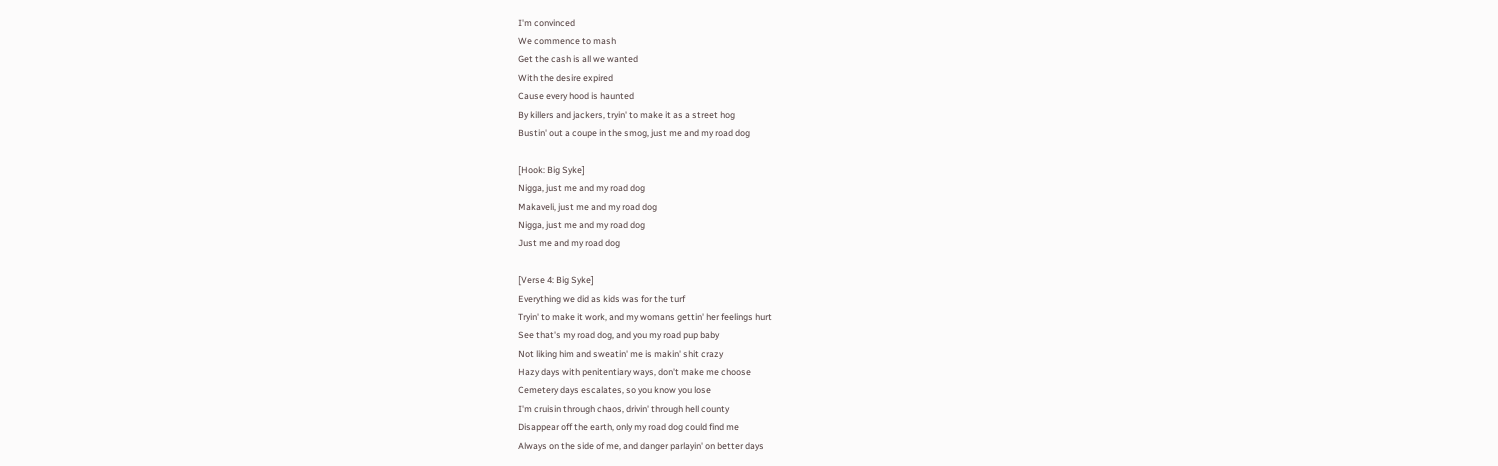I'm convinced
We commence to mash
Get the cash is all we wanted
With the desire expired
Cause every hood is haunted
By killers and jackers, tryin' to make it as a street hog
Bustin' out a coupe in the smog, just me and my road dog

[Hook: Big Syke]
Nigga, just me and my road dog
Makaveli, just me and my road dog
Nigga, just me and my road dog
Just me and my road dog

[Verse 4: Big Syke]
Everything we did as kids was for the turf
Tryin' to make it work, and my womans gettin' her feelings hurt
See that's my road dog, and you my road pup baby
Not liking him and sweatin' me is makin' shit crazy
Hazy days with penitentiary ways, don't make me choose
Cemetery days escalates, so you know you lose
I'm cruisin through chaos, drivin' through hell county
Disappear off the earth, only my road dog could find me
Always on the side of me, and danger parlayin' on better days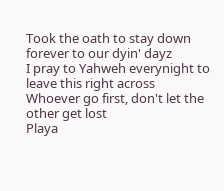Took the oath to stay down forever to our dyin' dayz
I pray to Yahweh everynight to leave this right across
Whoever go first, don't let the other get lost
Playa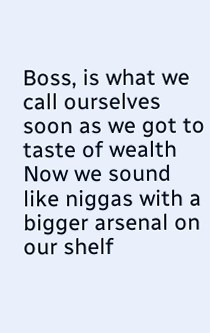Boss, is what we call ourselves soon as we got to taste of wealth
Now we sound like niggas with a bigger arsenal on our shelf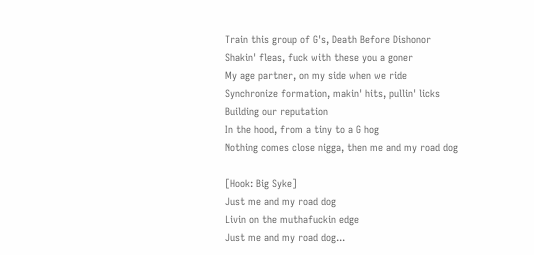Train this group of G's, Death Before Dishonor
Shakin' fleas, fuck with these you a goner
My age partner, on my side when we ride
Synchronize formation, makin' hits, pullin' licks
Building our reputation
In the hood, from a tiny to a G hog
Nothing comes close nigga, then me and my road dog

[Hook: Big Syke]
Just me and my road dog
Livin on the muthafuckin edge
Just me and my road dog...